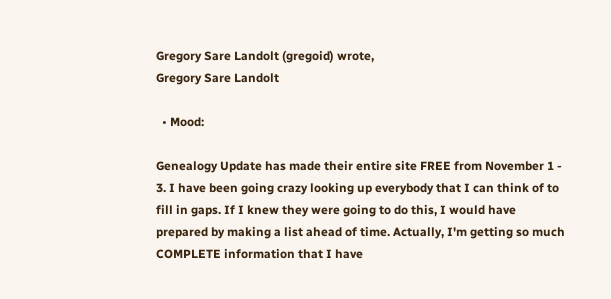Gregory Sare Landolt (gregoid) wrote,
Gregory Sare Landolt

  • Mood:

Genealogy Update has made their entire site FREE from November 1 - 3. I have been going crazy looking up everybody that I can think of to fill in gaps. If I knew they were going to do this, I would have prepared by making a list ahead of time. Actually, I'm getting so much COMPLETE information that I have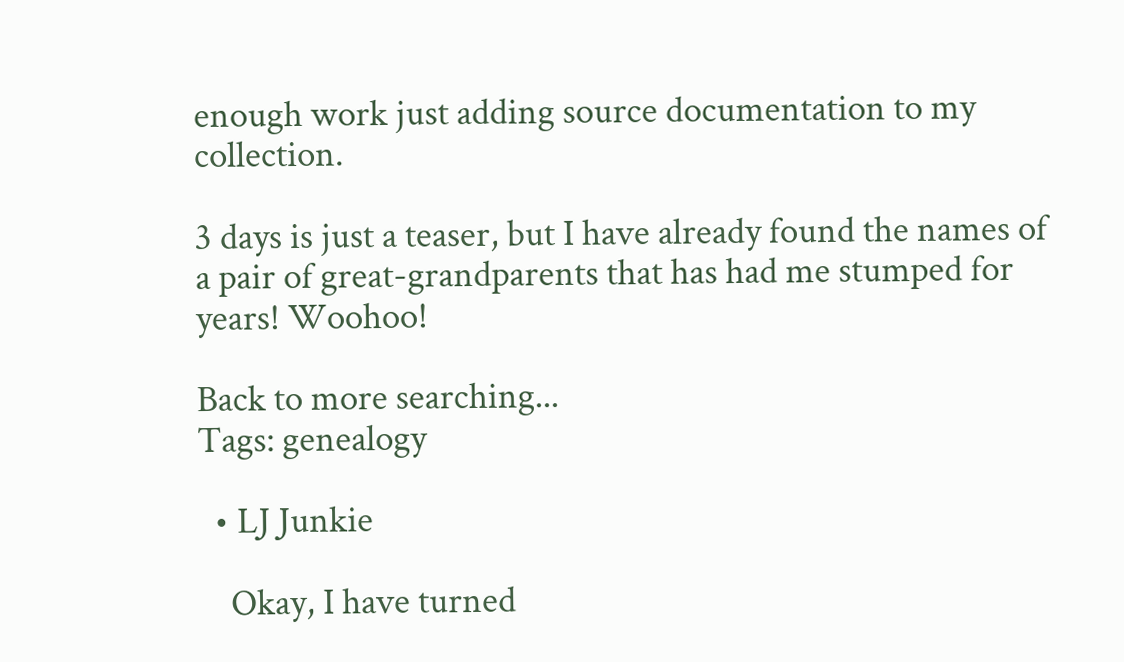enough work just adding source documentation to my collection.

3 days is just a teaser, but I have already found the names of a pair of great-grandparents that has had me stumped for years! Woohoo!

Back to more searching...
Tags: genealogy

  • LJ Junkie

    Okay, I have turned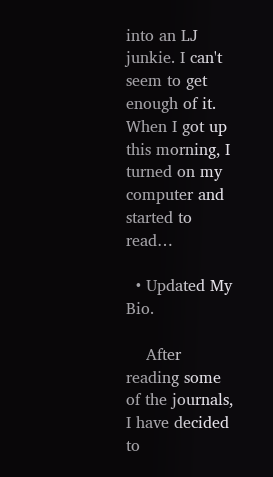into an LJ junkie. I can't seem to get enough of it. When I got up this morning, I turned on my computer and started to read…

  • Updated My Bio.

    After reading some of the journals, I have decided to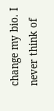change my bio. I never think of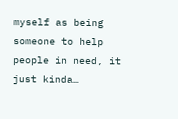myself as being someone to help people in need, it just kinda…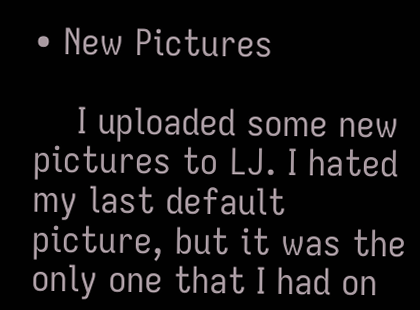• New Pictures

    I uploaded some new pictures to LJ. I hated my last default picture, but it was the only one that I had on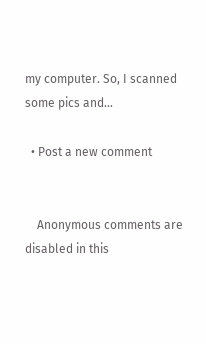my computer. So, I scanned some pics and…

  • Post a new comment


    Anonymous comments are disabled in this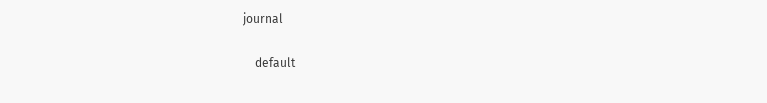journal

    default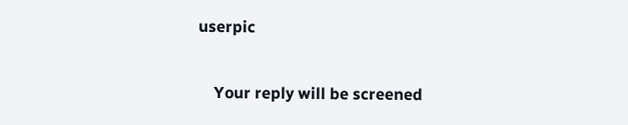userpic

    Your reply will be screened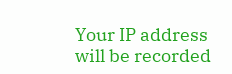Your IP address will be recorded